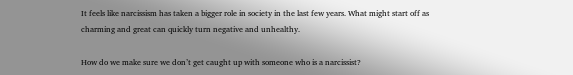It feels like narcissism has taken a bigger role in society in the last few years. What might start off as charming and great can quickly turn negative and unhealthy.

How do we make sure we don’t get caught up with someone who is a narcissist?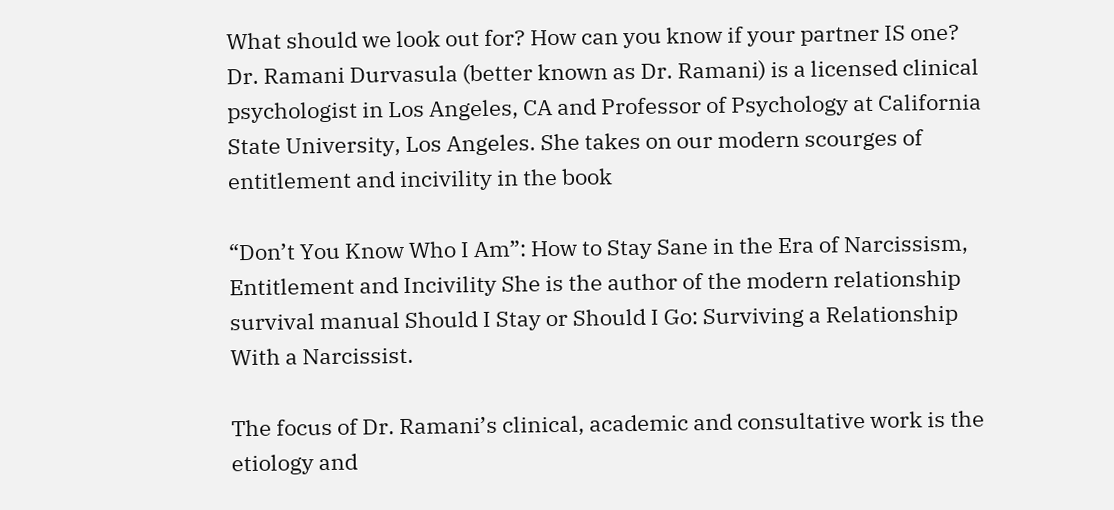What should we look out for? How can you know if your partner IS one? Dr. Ramani Durvasula (better known as Dr. Ramani) is a licensed clinical psychologist in Los Angeles, CA and Professor of Psychology at California State University, Los Angeles. She takes on our modern scourges of entitlement and incivility in the book

“Don’t You Know Who I Am”: How to Stay Sane in the Era of Narcissism, Entitlement and Incivility She is the author of the modern relationship survival manual Should I Stay or Should I Go: Surviving a Relationship With a Narcissist.

The focus of Dr. Ramani’s clinical, academic and consultative work is the etiology and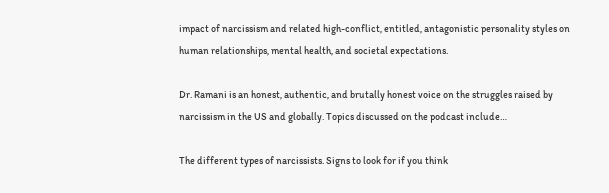impact of narcissism and related high-conflict, entitled, antagonistic personality styles on human relationships, mental health, and societal expectations.

Dr. Ramani is an honest, authentic, and brutally honest voice on the struggles raised by narcissism in the US and globally. Topics discussed on the podcast include…

The different types of narcissists. Signs to look for if you think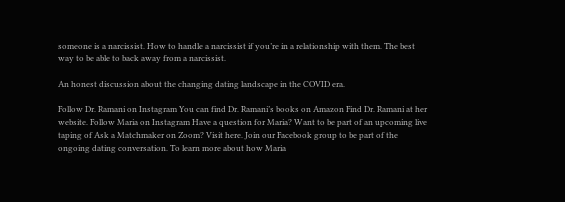someone is a narcissist. How to handle a narcissist if you’re in a relationship with them. The best way to be able to back away from a narcissist.

An honest discussion about the changing dating landscape in the COVID era.

Follow Dr. Ramani on Instagram You can find Dr. Ramani’s books on Amazon Find Dr. Ramani at her website. Follow Maria on Instagram Have a question for Maria? Want to be part of an upcoming live taping of Ask a Matchmaker on Zoom? Visit here. Join our Facebook group to be part of the ongoing dating conversation. To learn more about how Maria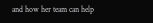and how her team can help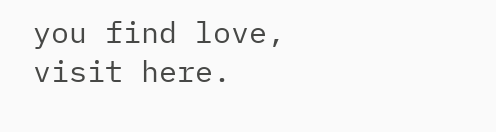you find love, visit here.